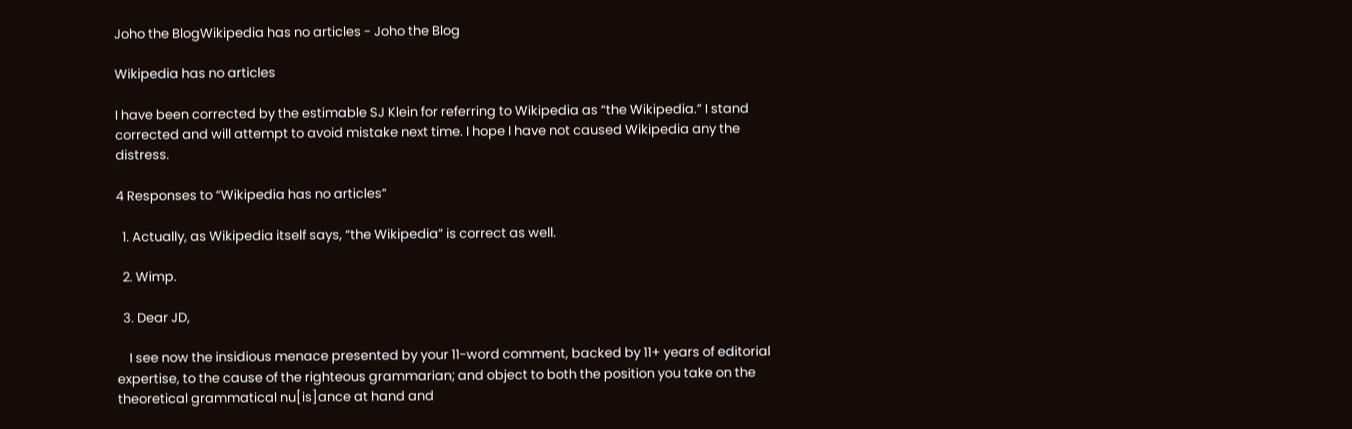Joho the BlogWikipedia has no articles - Joho the Blog

Wikipedia has no articles

I have been corrected by the estimable SJ Klein for referring to Wikipedia as “the Wikipedia.” I stand corrected and will attempt to avoid mistake next time. I hope I have not caused Wikipedia any the distress.

4 Responses to “Wikipedia has no articles”

  1. Actually, as Wikipedia itself says, “the Wikipedia” is correct as well.

  2. Wimp.

  3. Dear JD,

    I see now the insidious menace presented by your 11-word comment, backed by 11+ years of editorial expertise, to the cause of the righteous grammarian; and object to both the position you take on the theoretical grammatical nu[is]ance at hand and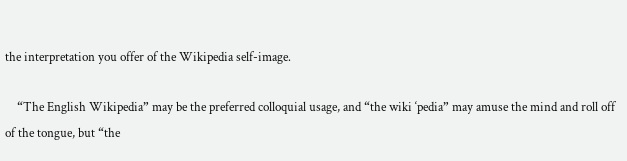the interpretation you offer of the Wikipedia self-image.

    “The English Wikipedia” may be the preferred colloquial usage, and “the wiki ‘pedia” may amuse the mind and roll off of the tongue, but “the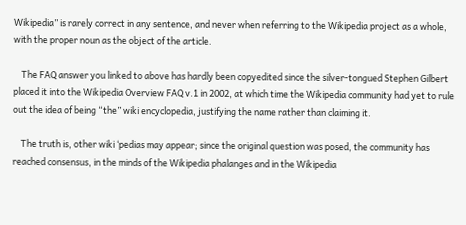Wikipedia” is rarely correct in any sentence, and never when referring to the Wikipedia project as a whole, with the proper noun as the object of the article.

    The FAQ answer you linked to above has hardly been copyedited since the silver-tongued Stephen Gilbert placed it into the Wikipedia Overview FAQ v.1 in 2002, at which time the Wikipedia community had yet to rule out the idea of being “the” wiki encyclopedia, justifying the name rather than claiming it.

    The truth is, other wiki ‘pedias may appear; since the original question was posed, the community has reached consensus, in the minds of the Wikipedia phalanges and in the Wikipedia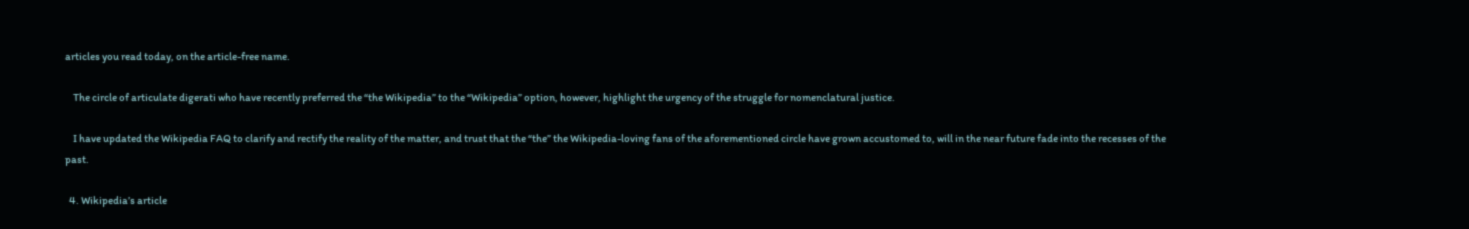articles you read today, on the article-free name.

    The circle of articulate digerati who have recently preferred the “the Wikipedia” to the “Wikipedia” option, however, highlight the urgency of the struggle for nomenclatural justice.

    I have updated the Wikipedia FAQ to clarify and rectify the reality of the matter, and trust that the “the” the Wikipedia-loving fans of the aforementioned circle have grown accustomed to, will in the near future fade into the recesses of the past.

  4. Wikipedia’s article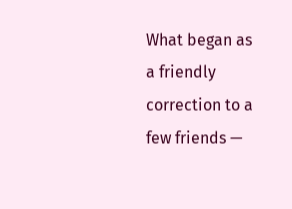What began as a friendly correction to a few friends —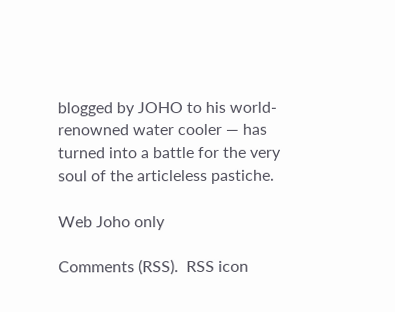blogged by JOHO to his world-renowned water cooler — has turned into a battle for the very soul of the articleless pastiche.

Web Joho only

Comments (RSS).  RSS icon